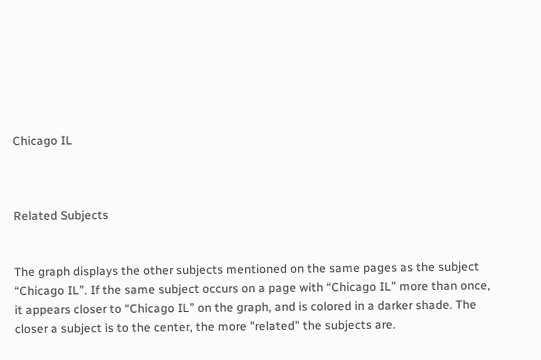Chicago IL



Related Subjects


The graph displays the other subjects mentioned on the same pages as the subject “Chicago IL”. If the same subject occurs on a page with “Chicago IL” more than once, it appears closer to “Chicago IL” on the graph, and is colored in a darker shade. The closer a subject is to the center, the more "related" the subjects are.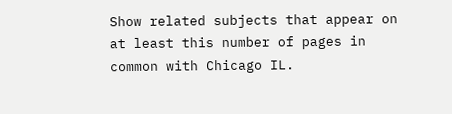Show related subjects that appear on at least this number of pages in common with Chicago IL.